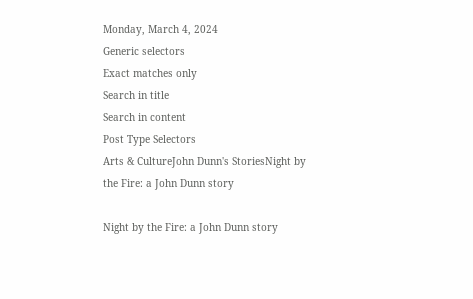Monday, March 4, 2024
Generic selectors
Exact matches only
Search in title
Search in content
Post Type Selectors
Arts & CultureJohn Dunn's StoriesNight by the Fire: a John Dunn story

Night by the Fire: a John Dunn story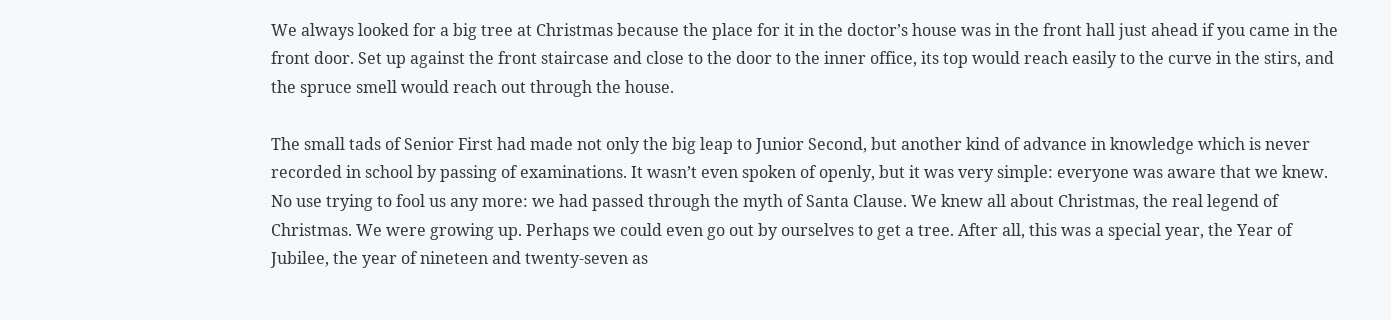We always looked for a big tree at Christmas because the place for it in the doctor’s house was in the front hall just ahead if you came in the front door. Set up against the front staircase and close to the door to the inner office, its top would reach easily to the curve in the stirs, and the spruce smell would reach out through the house.

The small tads of Senior First had made not only the big leap to Junior Second, but another kind of advance in knowledge which is never recorded in school by passing of examinations. It wasn’t even spoken of openly, but it was very simple: everyone was aware that we knew. No use trying to fool us any more: we had passed through the myth of Santa Clause. We knew all about Christmas, the real legend of Christmas. We were growing up. Perhaps we could even go out by ourselves to get a tree. After all, this was a special year, the Year of Jubilee, the year of nineteen and twenty-seven as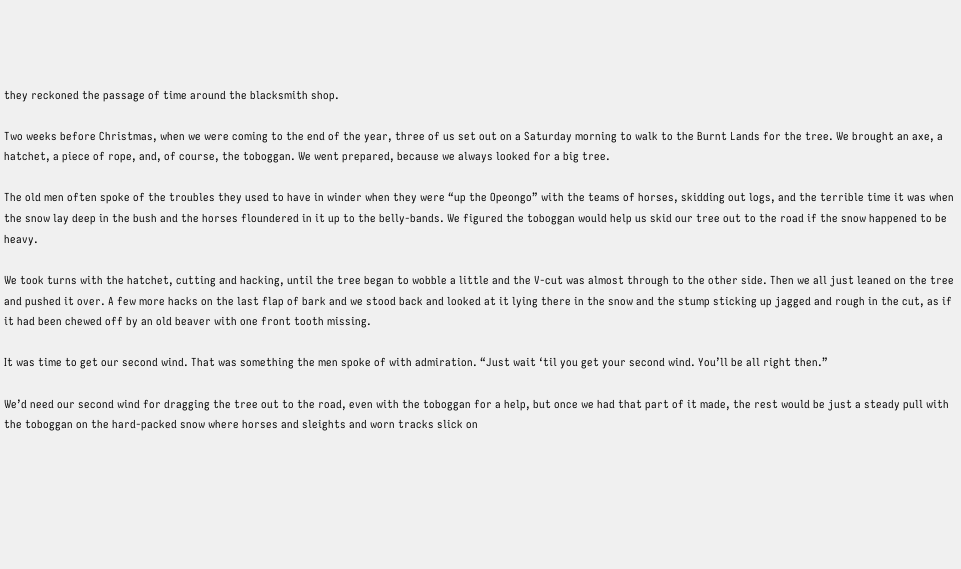they reckoned the passage of time around the blacksmith shop.

Two weeks before Christmas, when we were coming to the end of the year, three of us set out on a Saturday morning to walk to the Burnt Lands for the tree. We brought an axe, a hatchet, a piece of rope, and, of course, the toboggan. We went prepared, because we always looked for a big tree.

The old men often spoke of the troubles they used to have in winder when they were “up the Opeongo” with the teams of horses, skidding out logs, and the terrible time it was when the snow lay deep in the bush and the horses floundered in it up to the belly-bands. We figured the toboggan would help us skid our tree out to the road if the snow happened to be heavy.

We took turns with the hatchet, cutting and hacking, until the tree began to wobble a little and the V-cut was almost through to the other side. Then we all just leaned on the tree and pushed it over. A few more hacks on the last flap of bark and we stood back and looked at it lying there in the snow and the stump sticking up jagged and rough in the cut, as if it had been chewed off by an old beaver with one front tooth missing.

It was time to get our second wind. That was something the men spoke of with admiration. “Just wait ‘til you get your second wind. You’ll be all right then.”

We’d need our second wind for dragging the tree out to the road, even with the toboggan for a help, but once we had that part of it made, the rest would be just a steady pull with the toboggan on the hard-packed snow where horses and sleights and worn tracks slick on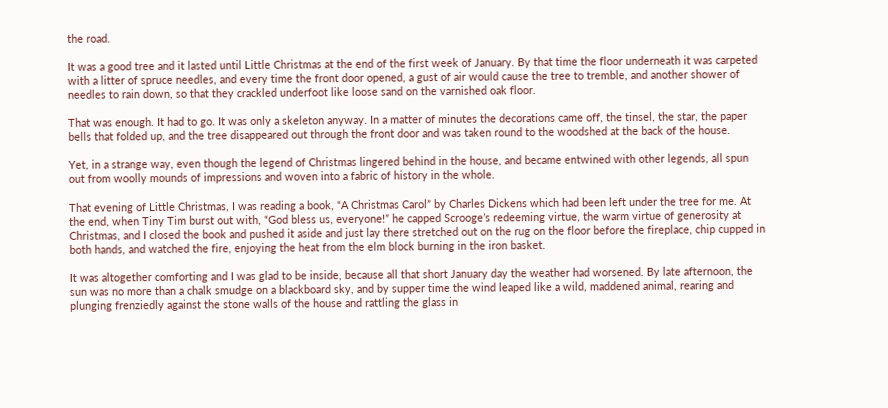the road.

It was a good tree and it lasted until Little Christmas at the end of the first week of January. By that time the floor underneath it was carpeted with a litter of spruce needles, and every time the front door opened, a gust of air would cause the tree to tremble, and another shower of needles to rain down, so that they crackled underfoot like loose sand on the varnished oak floor.

That was enough. It had to go. It was only a skeleton anyway. In a matter of minutes the decorations came off, the tinsel, the star, the paper bells that folded up, and the tree disappeared out through the front door and was taken round to the woodshed at the back of the house.

Yet, in a strange way, even though the legend of Christmas lingered behind in the house, and became entwined with other legends, all spun out from woolly mounds of impressions and woven into a fabric of history in the whole.

That evening of Little Christmas, I was reading a book, “A Christmas Carol” by Charles Dickens which had been left under the tree for me. At the end, when Tiny Tim burst out with, “God bless us, everyone!” he capped Scrooge’s redeeming virtue, the warm virtue of generosity at Christmas, and I closed the book and pushed it aside and just lay there stretched out on the rug on the floor before the fireplace, chip cupped in both hands, and watched the fire, enjoying the heat from the elm block burning in the iron basket.

It was altogether comforting and I was glad to be inside, because all that short January day the weather had worsened. By late afternoon, the sun was no more than a chalk smudge on a blackboard sky, and by supper time the wind leaped like a wild, maddened animal, rearing and plunging frenziedly against the stone walls of the house and rattling the glass in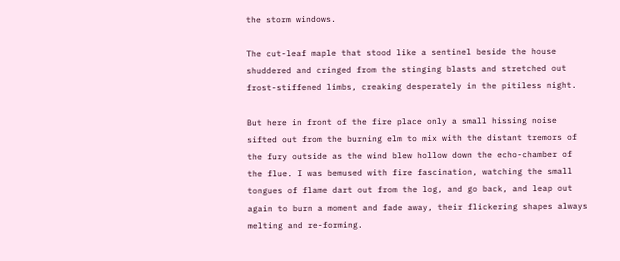the storm windows.

The cut-leaf maple that stood like a sentinel beside the house shuddered and cringed from the stinging blasts and stretched out frost-stiffened limbs, creaking desperately in the pitiless night.

But here in front of the fire place only a small hissing noise sifted out from the burning elm to mix with the distant tremors of the fury outside as the wind blew hollow down the echo-chamber of the flue. I was bemused with fire fascination, watching the small tongues of flame dart out from the log, and go back, and leap out again to burn a moment and fade away, their flickering shapes always melting and re-forming.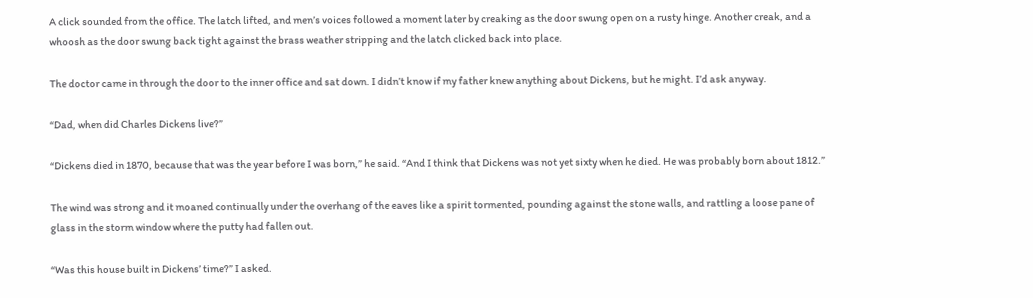A click sounded from the office. The latch lifted, and men’s voices followed a moment later by creaking as the door swung open on a rusty hinge. Another creak, and a whoosh as the door swung back tight against the brass weather stripping and the latch clicked back into place.

The doctor came in through the door to the inner office and sat down. I didn’t know if my father knew anything about Dickens, but he might. I’d ask anyway.

“Dad, when did Charles Dickens live?”

“Dickens died in 1870, because that was the year before I was born,” he said. “And I think that Dickens was not yet sixty when he died. He was probably born about 1812.”

The wind was strong and it moaned continually under the overhang of the eaves like a spirit tormented, pounding against the stone walls, and rattling a loose pane of glass in the storm window where the putty had fallen out.

“Was this house built in Dickens’ time?” I asked.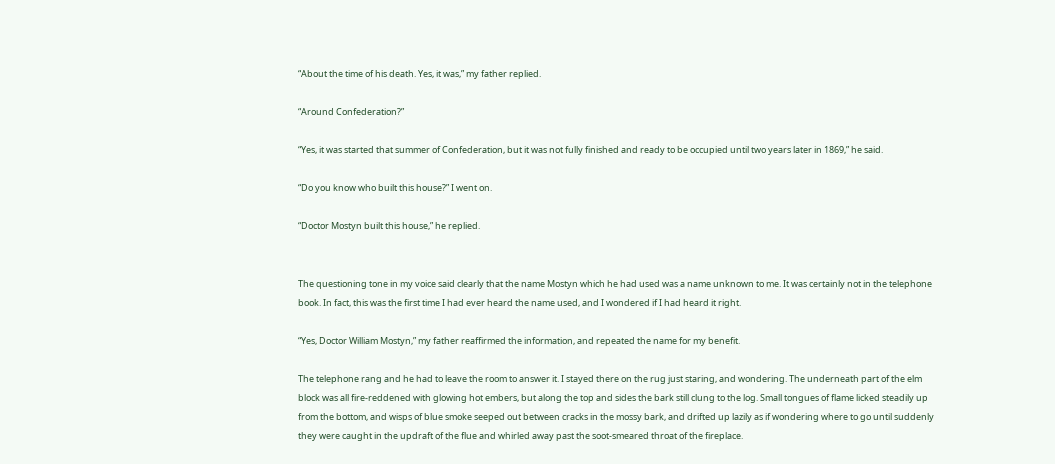“About the time of his death. Yes, it was,” my father replied.

“Around Confederation?”

“Yes, it was started that summer of Confederation, but it was not fully finished and ready to be occupied until two years later in 1869,” he said.

“Do you know who built this house?” I went on.

“Doctor Mostyn built this house,” he replied.


The questioning tone in my voice said clearly that the name Mostyn which he had used was a name unknown to me. It was certainly not in the telephone book. In fact, this was the first time I had ever heard the name used, and I wondered if I had heard it right.

“Yes, Doctor William Mostyn,” my father reaffirmed the information, and repeated the name for my benefit.

The telephone rang and he had to leave the room to answer it. I stayed there on the rug just staring, and wondering. The underneath part of the elm block was all fire-reddened with glowing hot embers, but along the top and sides the bark still clung to the log. Small tongues of flame licked steadily up from the bottom, and wisps of blue smoke seeped out between cracks in the mossy bark, and drifted up lazily as if wondering where to go until suddenly they were caught in the updraft of the flue and whirled away past the soot-smeared throat of the fireplace.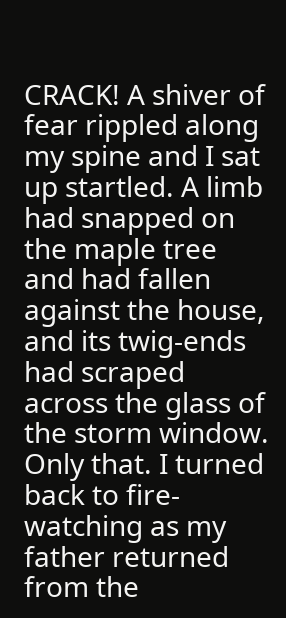CRACK! A shiver of fear rippled along my spine and I sat up startled. A limb had snapped on the maple tree and had fallen against the house, and its twig-ends had scraped across the glass of the storm window. Only that. I turned back to fire-watching as my father returned from the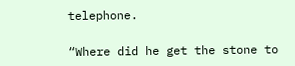telephone.

“Where did he get the stone to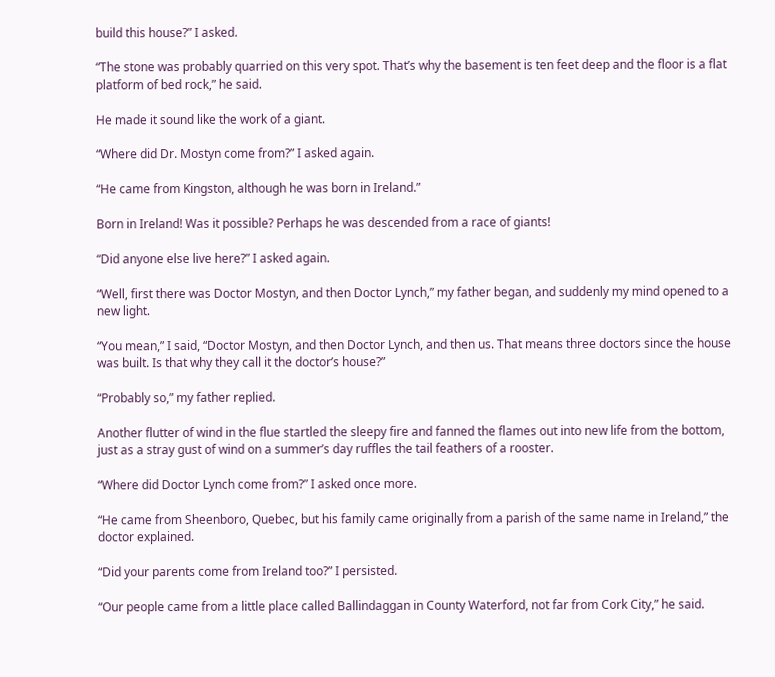build this house?” I asked.

“The stone was probably quarried on this very spot. That’s why the basement is ten feet deep and the floor is a flat platform of bed rock,” he said.

He made it sound like the work of a giant.

“Where did Dr. Mostyn come from?” I asked again.

“He came from Kingston, although he was born in Ireland.”

Born in Ireland! Was it possible? Perhaps he was descended from a race of giants!

“Did anyone else live here?” I asked again.

“Well, first there was Doctor Mostyn, and then Doctor Lynch,” my father began, and suddenly my mind opened to a new light.

“You mean,” I said, “Doctor Mostyn, and then Doctor Lynch, and then us. That means three doctors since the house was built. Is that why they call it the doctor’s house?”

“Probably so,” my father replied.

Another flutter of wind in the flue startled the sleepy fire and fanned the flames out into new life from the bottom, just as a stray gust of wind on a summer’s day ruffles the tail feathers of a rooster.

“Where did Doctor Lynch come from?” I asked once more.

“He came from Sheenboro, Quebec, but his family came originally from a parish of the same name in Ireland,” the doctor explained.

“Did your parents come from Ireland too?” I persisted.

“Our people came from a little place called Ballindaggan in County Waterford, not far from Cork City,” he said.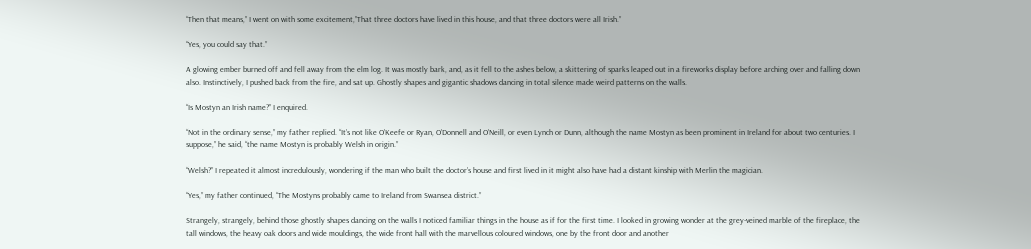“Then that means,” I went on with some excitement,”That three doctors have lived in this house, and that three doctors were all Irish.”

“Yes, you could say that.”

A glowing ember burned off and fell away from the elm log. It was mostly bark, and, as it fell to the ashes below, a skittering of sparks leaped out in a fireworks display before arching over and falling down also. Instinctively, I pushed back from the fire, and sat up. Ghostly shapes and gigantic shadows dancing in total silence made weird patterns on the walls.

“Is Mostyn an Irish name?” I enquired.

“Not in the ordinary sense,” my father replied. “It’s not like O’Keefe or Ryan, O’Donnell and O’Neill, or even Lynch or Dunn, although the name Mostyn as been prominent in Ireland for about two centuries. I suppose,” he said, “the name Mostyn is probably Welsh in origin.”

“Welsh?” I repeated it almost incredulously, wondering if the man who built the doctor’s house and first lived in it might also have had a distant kinship with Merlin the magician.

“Yes,” my father continued, “The Mostyns probably came to Ireland from Swansea district.”

Strangely, strangely, behind those ghostly shapes dancing on the walls I noticed familiar things in the house as if for the first time. I looked in growing wonder at the grey-veined marble of the fireplace, the tall windows, the heavy oak doors and wide mouldings, the wide front hall with the marvellous coloured windows, one by the front door and another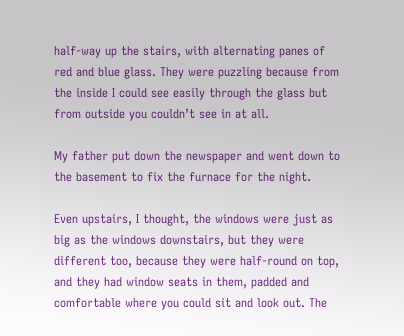half-way up the stairs, with alternating panes of red and blue glass. They were puzzling because from the inside I could see easily through the glass but from outside you couldn’t see in at all.

My father put down the newspaper and went down to the basement to fix the furnace for the night.

Even upstairs, I thought, the windows were just as big as the windows downstairs, but they were different too, because they were half-round on top, and they had window seats in them, padded and comfortable where you could sit and look out. The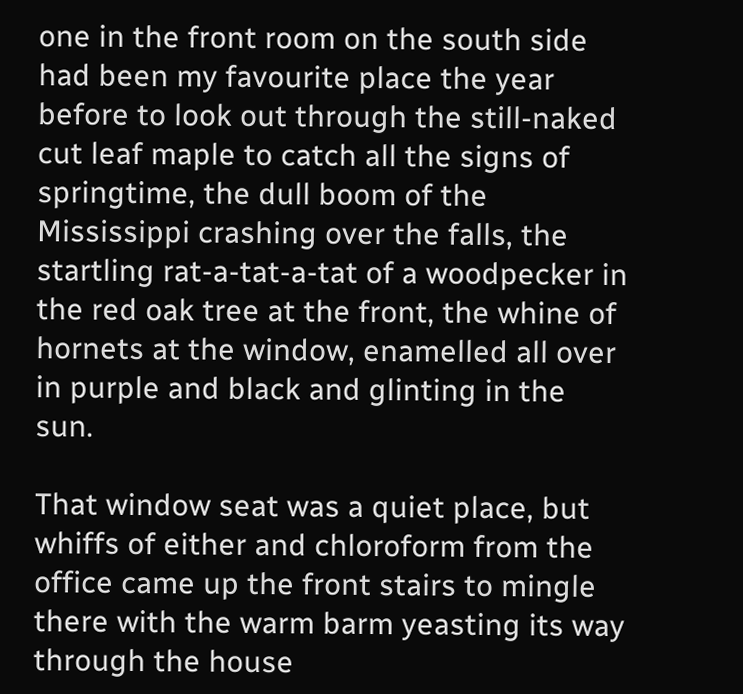one in the front room on the south side had been my favourite place the year before to look out through the still-naked cut leaf maple to catch all the signs of springtime, the dull boom of the Mississippi crashing over the falls, the startling rat-a-tat-a-tat of a woodpecker in the red oak tree at the front, the whine of hornets at the window, enamelled all over in purple and black and glinting in the sun.

That window seat was a quiet place, but whiffs of either and chloroform from the office came up the front stairs to mingle there with the warm barm yeasting its way through the house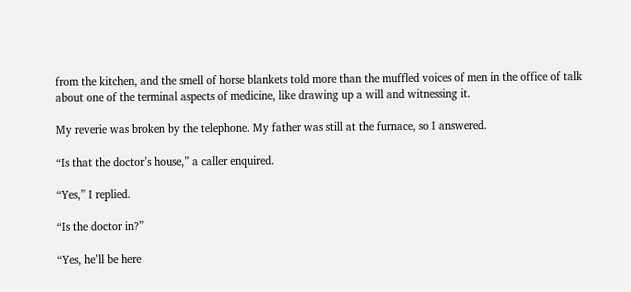from the kitchen, and the smell of horse blankets told more than the muffled voices of men in the office of talk about one of the terminal aspects of medicine, like drawing up a will and witnessing it.

My reverie was broken by the telephone. My father was still at the furnace, so I answered.

“Is that the doctor’s house,” a caller enquired.

“Yes,” I replied.

“Is the doctor in?”

“Yes, he’ll be here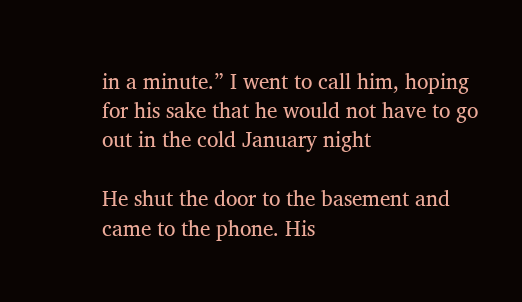in a minute.” I went to call him, hoping for his sake that he would not have to go out in the cold January night

He shut the door to the basement and came to the phone. His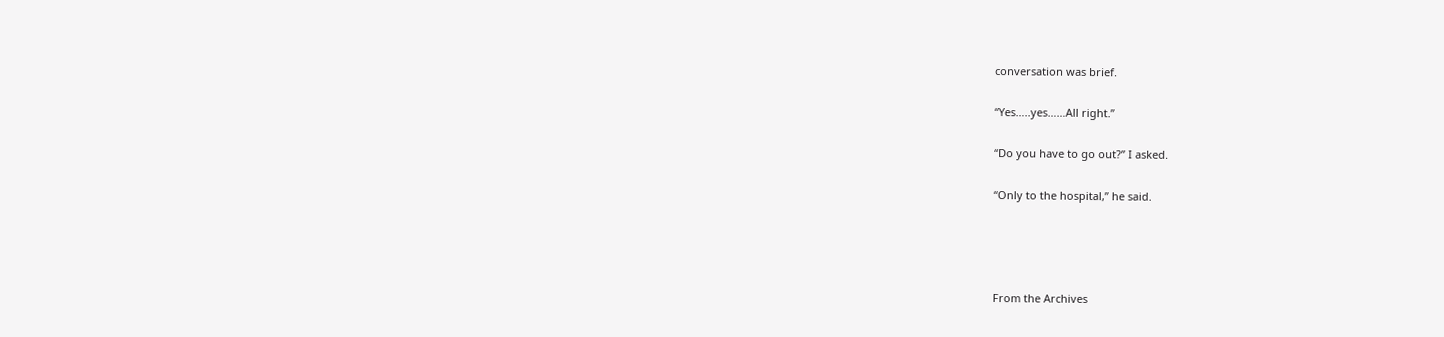conversation was brief.

“Yes…..yes……All right.”

“Do you have to go out?” I asked.

“Only to the hospital,” he said.




From the Archives